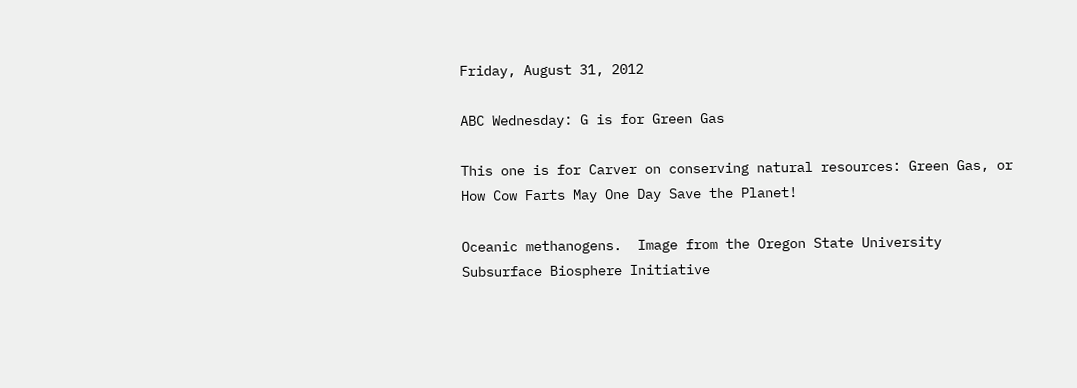Friday, August 31, 2012

ABC Wednesday: G is for Green Gas

This one is for Carver on conserving natural resources: Green Gas, or How Cow Farts May One Day Save the Planet!

Oceanic methanogens.  Image from the Oregon State University Subsurface Biosphere Initiative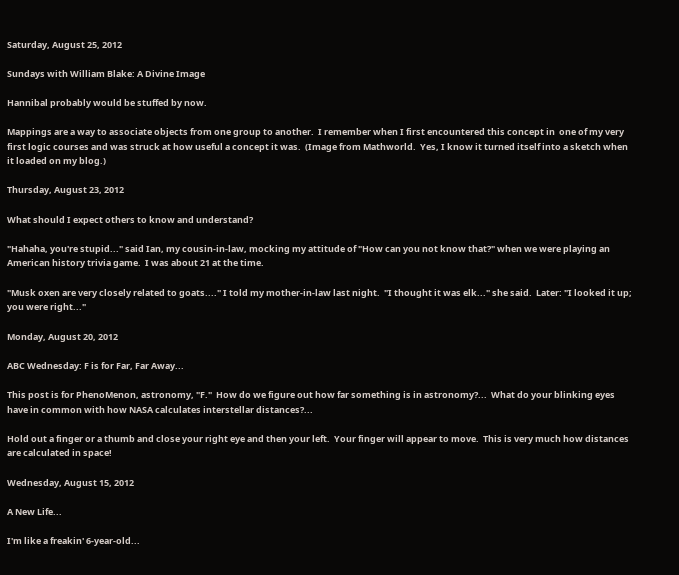Saturday, August 25, 2012

Sundays with William Blake: A Divine Image

Hannibal probably would be stuffed by now.

Mappings are a way to associate objects from one group to another.  I remember when I first encountered this concept in  one of my very first logic courses and was struck at how useful a concept it was.  (Image from Mathworld.  Yes, I know it turned itself into a sketch when it loaded on my blog.)

Thursday, August 23, 2012

What should I expect others to know and understand?

"Hahaha, you're stupid..." said Ian, my cousin-in-law, mocking my attitude of "How can you not know that?" when we were playing an American history trivia game.  I was about 21 at the time.

"Musk oxen are very closely related to goats...." I told my mother-in-law last night.  "I thought it was elk..." she said.  Later: "I looked it up; you were right..."

Monday, August 20, 2012

ABC Wednesday: F is for Far, Far Away...

This post is for PhenoMenon, astronomy, "F."  How do we figure out how far something is in astronomy?...  What do your blinking eyes have in common with how NASA calculates interstellar distances?...

Hold out a finger or a thumb and close your right eye and then your left.  Your finger will appear to move.  This is very much how distances are calculated in space!

Wednesday, August 15, 2012

A New Life...

I'm like a freakin' 6-year-old...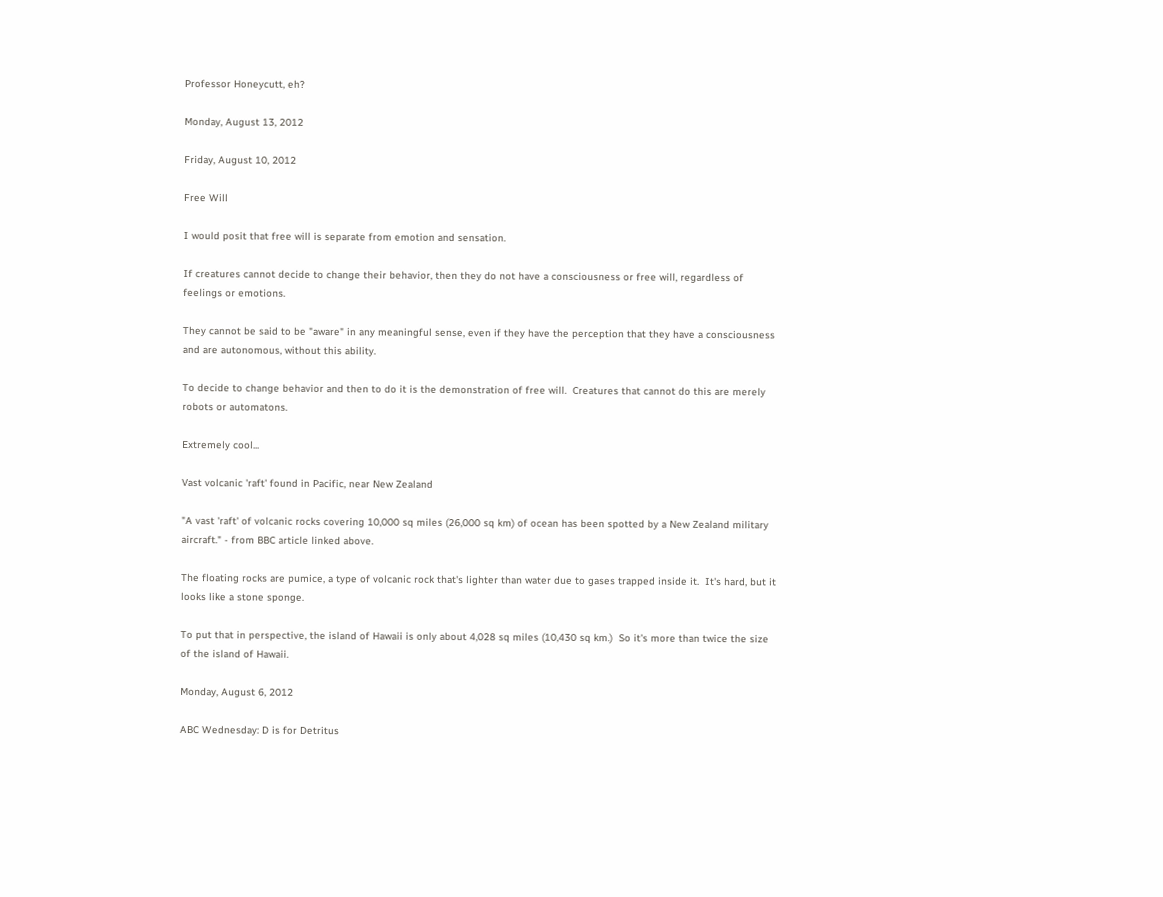Professor Honeycutt, eh?

Monday, August 13, 2012

Friday, August 10, 2012

Free Will

I would posit that free will is separate from emotion and sensation.

If creatures cannot decide to change their behavior, then they do not have a consciousness or free will, regardless of feelings or emotions.

They cannot be said to be "aware" in any meaningful sense, even if they have the perception that they have a consciousness and are autonomous, without this ability.

To decide to change behavior and then to do it is the demonstration of free will.  Creatures that cannot do this are merely robots or automatons.

Extremely cool...

Vast volcanic 'raft' found in Pacific, near New Zealand

"A vast 'raft' of volcanic rocks covering 10,000 sq miles (26,000 sq km) of ocean has been spotted by a New Zealand military aircraft." - from BBC article linked above.

The floating rocks are pumice, a type of volcanic rock that's lighter than water due to gases trapped inside it.  It's hard, but it looks like a stone sponge.

To put that in perspective, the island of Hawaii is only about 4,028 sq miles (10,430 sq km.)  So it's more than twice the size of the island of Hawaii.

Monday, August 6, 2012

ABC Wednesday: D is for Detritus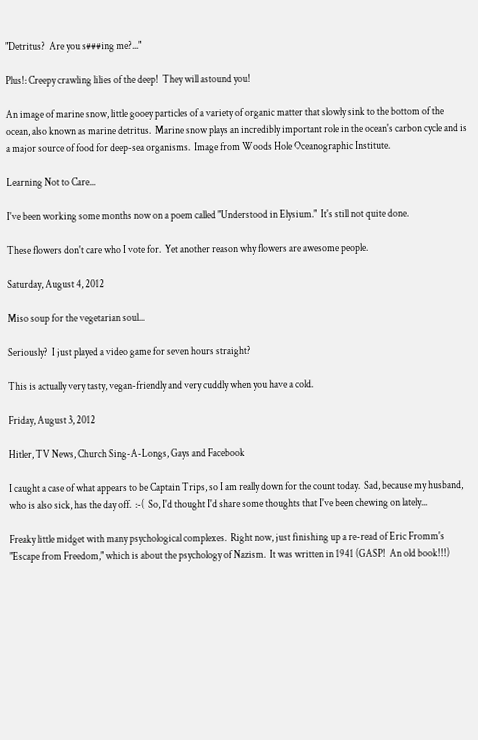"Detritus?  Are you s###ing me?..."

Plus!: Creepy crawling lilies of the deep!  They will astound you!

An image of marine snow, little gooey particles of a variety of organic matter that slowly sink to the bottom of the ocean, also known as marine detritus.  Marine snow plays an incredibly important role in the ocean's carbon cycle and is a major source of food for deep-sea organisms.  Image from Woods Hole Oceanographic Institute.

Learning Not to Care...

I've been working some months now on a poem called "Understood in Elysium."  It's still not quite done.

These flowers don't care who I vote for.  Yet another reason why flowers are awesome people.

Saturday, August 4, 2012

Miso soup for the vegetarian soul...

Seriously?  I just played a video game for seven hours straight?

This is actually very tasty, vegan-friendly and very cuddly when you have a cold.

Friday, August 3, 2012

Hitler, TV News, Church Sing-A-Longs, Gays and Facebook

I caught a case of what appears to be Captain Trips, so I am really down for the count today.  Sad, because my husband, who is also sick, has the day off.  :-(  So, I'd thought I'd share some thoughts that I've been chewing on lately...

Freaky little midget with many psychological complexes.  Right now, just finishing up a re-read of Eric Fromm's "Escape from Freedom," which is about the psychology of Nazism.  It was written in 1941 (GASP!  An old book!!!)